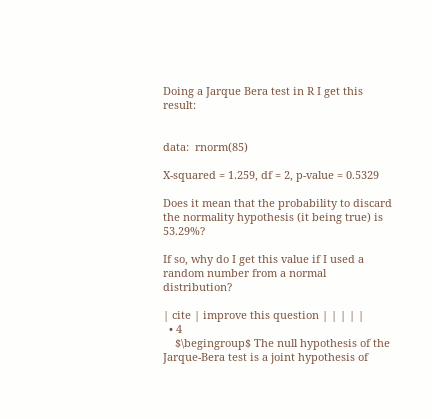Doing a Jarque Bera test in R I get this result:


data:  rnorm(85)

X-squared = 1.259, df = 2, p-value = 0.5329

Does it mean that the probability to discard the normality hypothesis (it being true) is 53.29%?

If so, why do I get this value if I used a random number from a normal distribution?

| cite | improve this question | | | | |
  • 4
    $\begingroup$ The null hypothesis of the Jarque-Bera test is a joint hypothesis of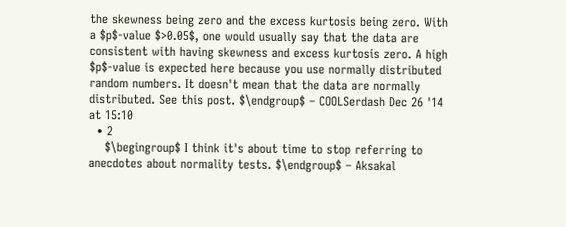the skewness being zero and the excess kurtosis being zero. With a $p$-value $>0.05$, one would usually say that the data are consistent with having skewness and excess kurtosis zero. A high $p$-value is expected here because you use normally distributed random numbers. It doesn't mean that the data are normally distributed. See this post. $\endgroup$ – COOLSerdash Dec 26 '14 at 15:10
  • 2
    $\begingroup$ I think it's about time to stop referring to anecdotes about normality tests. $\endgroup$ – Aksakal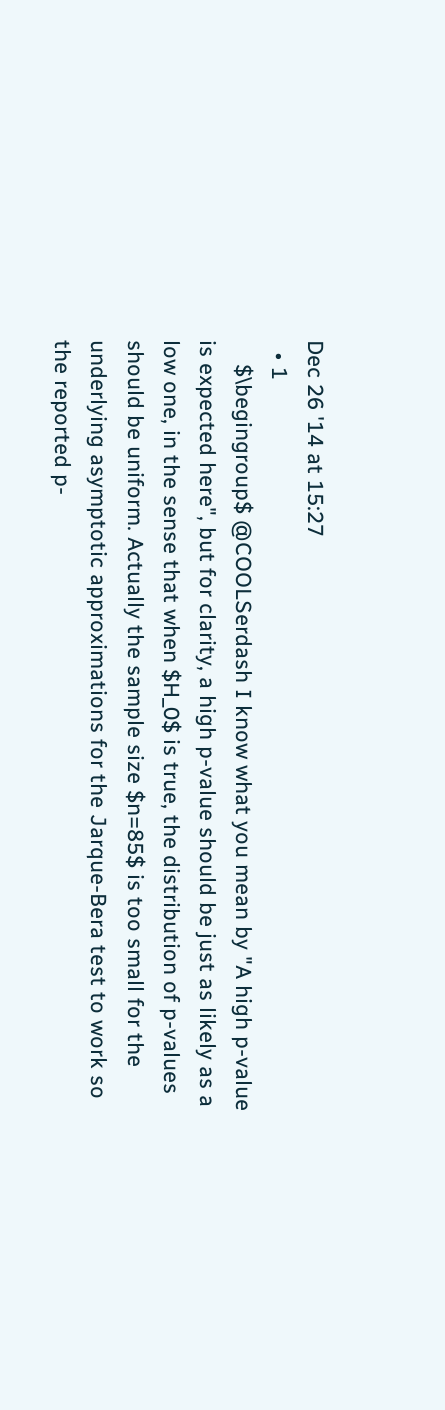Dec 26 '14 at 15:27
  • 1
    $\begingroup$ @COOLSerdash I know what you mean by "A high p-value is expected here", but for clarity, a high p-value should be just as likely as a low one, in the sense that when $H_0$ is true, the distribution of p-values should be uniform. Actually the sample size $n=85$ is too small for the underlying asymptotic approximations for the Jarque-Bera test to work so the reported p-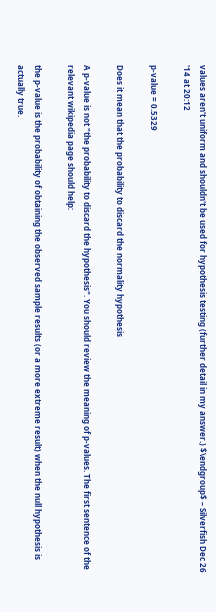values aren't uniform and shouldn't be used for hypothesis testing (further detail in my answer.) $\endgroup$ – Silverfish Dec 26 '14 at 20:12

p-value = 0.5329

Does it mean that the probability to discard the normality hypothesis

A p-value is not "the probability to discard the hypothesis". You should review the meaning of p-values. The first sentence of the relevant wikipedia page should help:

the p-value is the probability of obtaining the observed sample results (or a more extreme result) when the null hypothesis is actually true.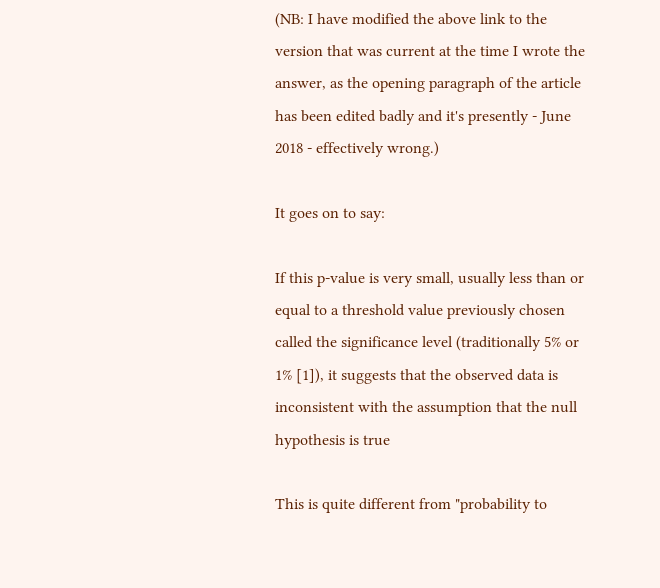(NB: I have modified the above link to the version that was current at the time I wrote the answer, as the opening paragraph of the article has been edited badly and it's presently - June 2018 - effectively wrong.)

It goes on to say:

If this p-value is very small, usually less than or equal to a threshold value previously chosen called the significance level (traditionally 5% or 1% [1]), it suggests that the observed data is inconsistent with the assumption that the null hypothesis is true

This is quite different from "probability to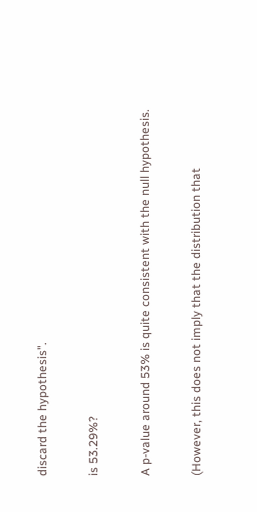discard the hypothesis".

is 53.29%?

A p-value around 53% is quite consistent with the null hypothesis.

(However, this does not imply that the distribution that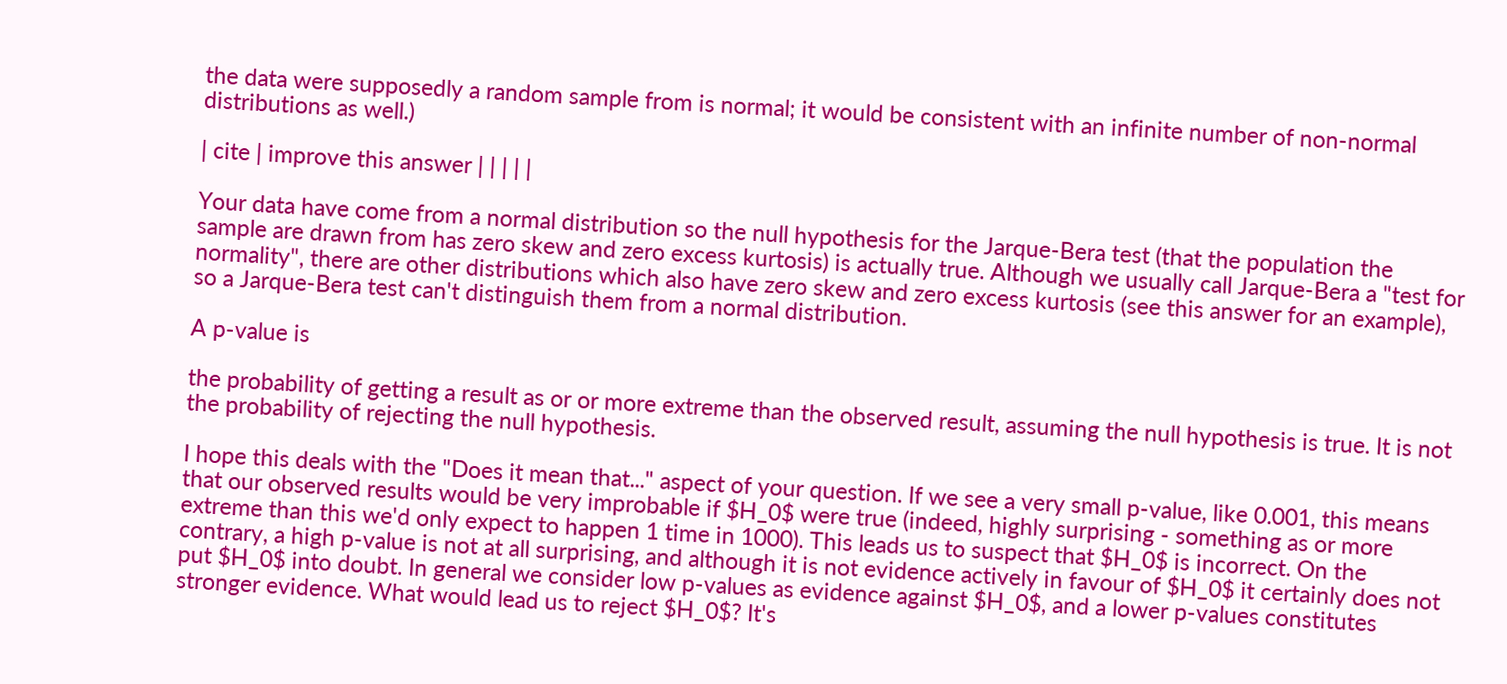the data were supposedly a random sample from is normal; it would be consistent with an infinite number of non-normal distributions as well.)

| cite | improve this answer | | | | |

Your data have come from a normal distribution so the null hypothesis for the Jarque-Bera test (that the population the sample are drawn from has zero skew and zero excess kurtosis) is actually true. Although we usually call Jarque-Bera a "test for normality", there are other distributions which also have zero skew and zero excess kurtosis (see this answer for an example), so a Jarque-Bera test can't distinguish them from a normal distribution.

A p-value is

the probability of getting a result as or or more extreme than the observed result, assuming the null hypothesis is true. It is not the probability of rejecting the null hypothesis.

I hope this deals with the "Does it mean that..." aspect of your question. If we see a very small p-value, like 0.001, this means that our observed results would be very improbable if $H_0$ were true (indeed, highly surprising - something as or more extreme than this we'd only expect to happen 1 time in 1000). This leads us to suspect that $H_0$ is incorrect. On the contrary, a high p-value is not at all surprising, and although it is not evidence actively in favour of $H_0$ it certainly does not put $H_0$ into doubt. In general we consider low p-values as evidence against $H_0$, and a lower p-values constitutes stronger evidence. What would lead us to reject $H_0$? It's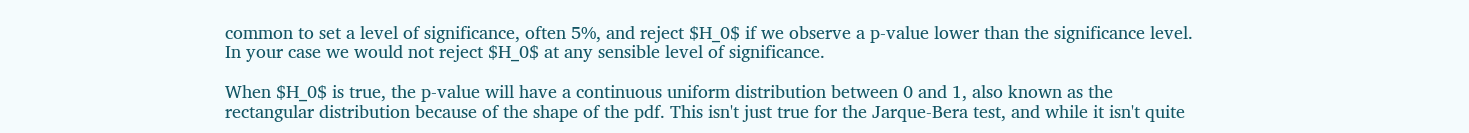common to set a level of significance, often 5%, and reject $H_0$ if we observe a p-value lower than the significance level. In your case we would not reject $H_0$ at any sensible level of significance.

When $H_0$ is true, the p-value will have a continuous uniform distribution between 0 and 1, also known as the rectangular distribution because of the shape of the pdf. This isn't just true for the Jarque-Bera test, and while it isn't quite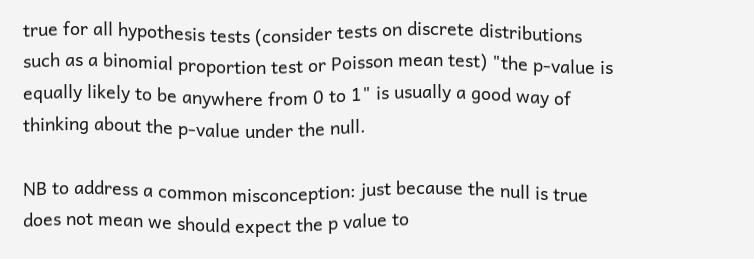true for all hypothesis tests (consider tests on discrete distributions such as a binomial proportion test or Poisson mean test) "the p-value is equally likely to be anywhere from 0 to 1" is usually a good way of thinking about the p-value under the null.

NB to address a common misconception: just because the null is true does not mean we should expect the p value to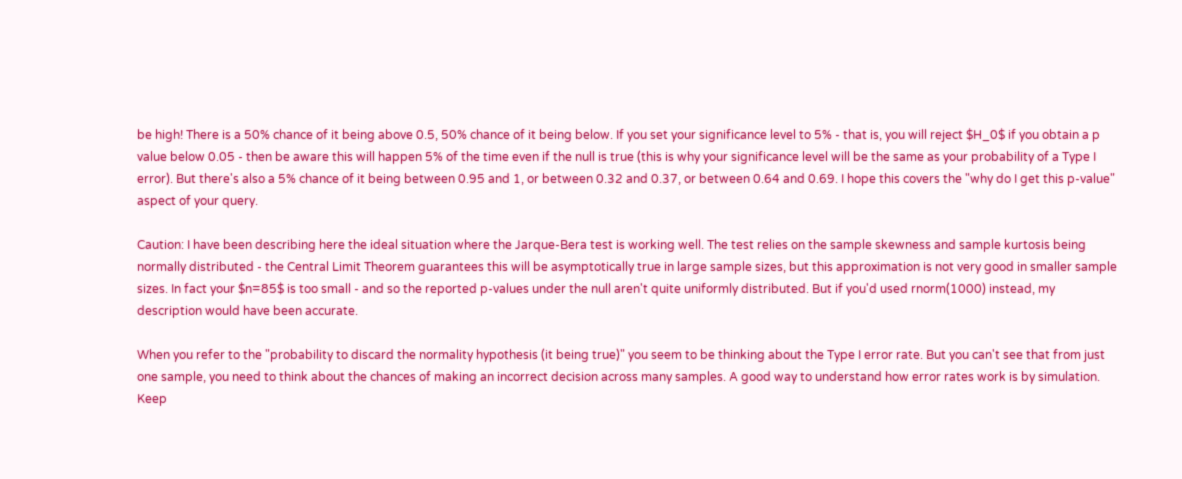be high! There is a 50% chance of it being above 0.5, 50% chance of it being below. If you set your significance level to 5% - that is, you will reject $H_0$ if you obtain a p value below 0.05 - then be aware this will happen 5% of the time even if the null is true (this is why your significance level will be the same as your probability of a Type I error). But there's also a 5% chance of it being between 0.95 and 1, or between 0.32 and 0.37, or between 0.64 and 0.69. I hope this covers the "why do I get this p-value" aspect of your query.

Caution: I have been describing here the ideal situation where the Jarque-Bera test is working well. The test relies on the sample skewness and sample kurtosis being normally distributed - the Central Limit Theorem guarantees this will be asymptotically true in large sample sizes, but this approximation is not very good in smaller sample sizes. In fact your $n=85$ is too small - and so the reported p-values under the null aren't quite uniformly distributed. But if you'd used rnorm(1000) instead, my description would have been accurate.

When you refer to the "probability to discard the normality hypothesis (it being true)" you seem to be thinking about the Type I error rate. But you can't see that from just one sample, you need to think about the chances of making an incorrect decision across many samples. A good way to understand how error rates work is by simulation. Keep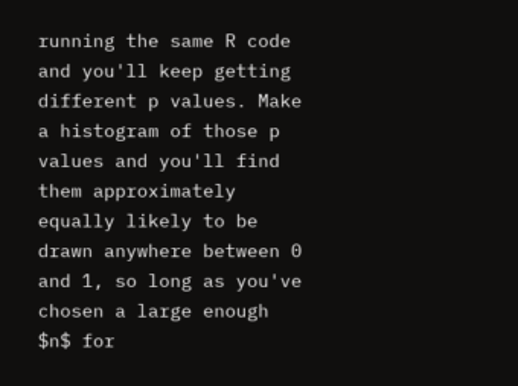running the same R code and you'll keep getting different p values. Make a histogram of those p values and you'll find them approximately equally likely to be drawn anywhere between 0 and 1, so long as you've chosen a large enough $n$ for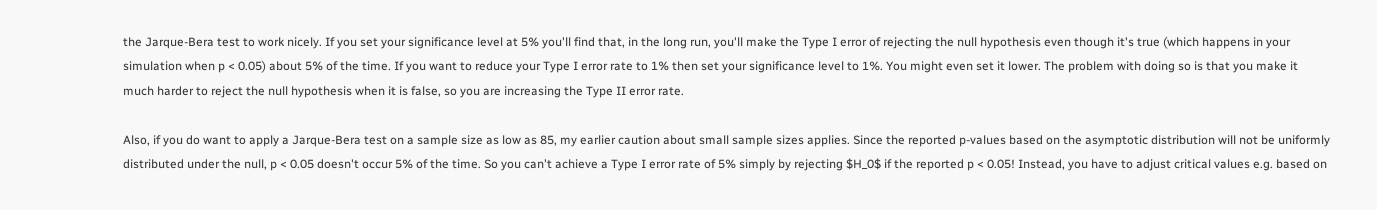the Jarque-Bera test to work nicely. If you set your significance level at 5% you'll find that, in the long run, you'll make the Type I error of rejecting the null hypothesis even though it's true (which happens in your simulation when p < 0.05) about 5% of the time. If you want to reduce your Type I error rate to 1% then set your significance level to 1%. You might even set it lower. The problem with doing so is that you make it much harder to reject the null hypothesis when it is false, so you are increasing the Type II error rate.

Also, if you do want to apply a Jarque-Bera test on a sample size as low as 85, my earlier caution about small sample sizes applies. Since the reported p-values based on the asymptotic distribution will not be uniformly distributed under the null, p < 0.05 doesn't occur 5% of the time. So you can't achieve a Type I error rate of 5% simply by rejecting $H_0$ if the reported p < 0.05! Instead, you have to adjust critical values e.g. based on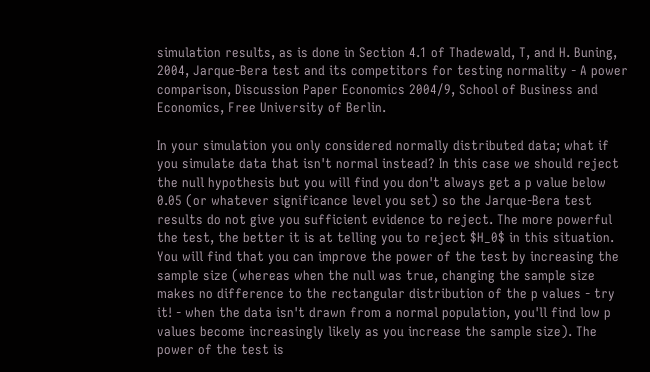simulation results, as is done in Section 4.1 of Thadewald, T, and H. Buning, 2004, Jarque-Bera test and its competitors for testing normality - A power comparison, Discussion Paper Economics 2004/9, School of Business and Economics, Free University of Berlin.

In your simulation you only considered normally distributed data; what if you simulate data that isn't normal instead? In this case we should reject the null hypothesis but you will find you don't always get a p value below 0.05 (or whatever significance level you set) so the Jarque-Bera test results do not give you sufficient evidence to reject. The more powerful the test, the better it is at telling you to reject $H_0$ in this situation. You will find that you can improve the power of the test by increasing the sample size (whereas when the null was true, changing the sample size makes no difference to the rectangular distribution of the p values - try it! - when the data isn't drawn from a normal population, you'll find low p values become increasingly likely as you increase the sample size). The power of the test is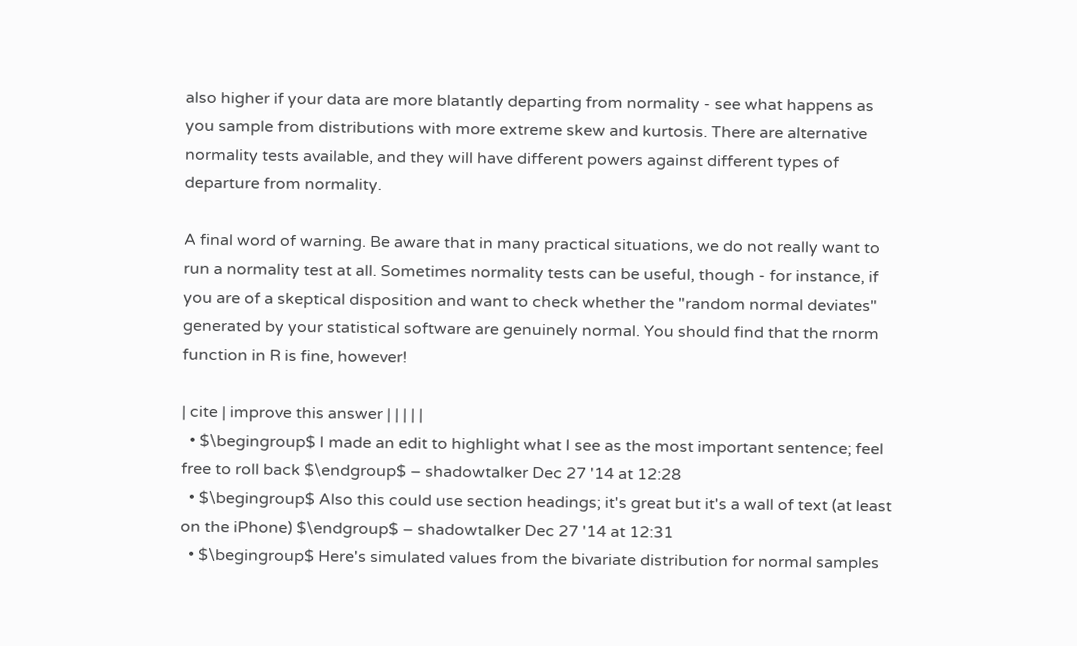also higher if your data are more blatantly departing from normality - see what happens as you sample from distributions with more extreme skew and kurtosis. There are alternative normality tests available, and they will have different powers against different types of departure from normality.

A final word of warning. Be aware that in many practical situations, we do not really want to run a normality test at all. Sometimes normality tests can be useful, though - for instance, if you are of a skeptical disposition and want to check whether the "random normal deviates" generated by your statistical software are genuinely normal. You should find that the rnorm function in R is fine, however!

| cite | improve this answer | | | | |
  • $\begingroup$ I made an edit to highlight what I see as the most important sentence; feel free to roll back $\endgroup$ – shadowtalker Dec 27 '14 at 12:28
  • $\begingroup$ Also this could use section headings; it's great but it's a wall of text (at least on the iPhone) $\endgroup$ – shadowtalker Dec 27 '14 at 12:31
  • $\begingroup$ Here's simulated values from the bivariate distribution for normal samples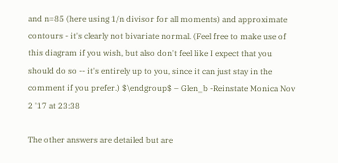and n=85 (here using 1/n divisor for all moments) and approximate contours - it's clearly not bivariate normal. (Feel free to make use of this diagram if you wish, but also don't feel like I expect that you should do so -- it's entirely up to you, since it can just stay in the comment if you prefer.) $\endgroup$ – Glen_b -Reinstate Monica Nov 2 '17 at 23:38

The other answers are detailed but are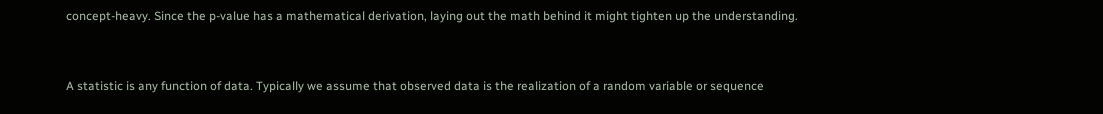concept-heavy. Since the p-value has a mathematical derivation, laying out the math behind it might tighten up the understanding.


A statistic is any function of data. Typically we assume that observed data is the realization of a random variable or sequence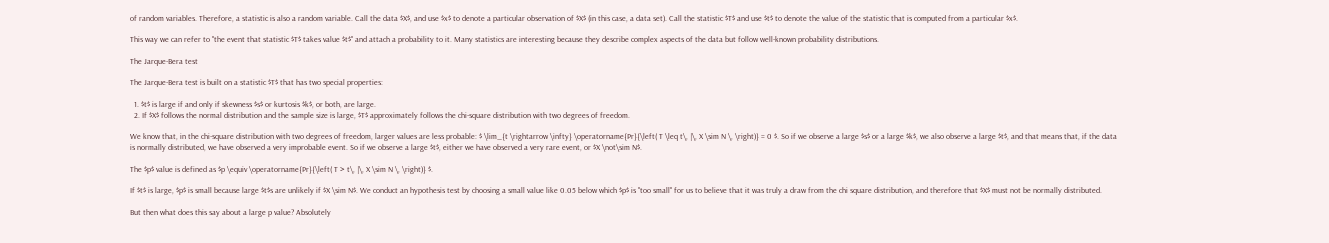of random variables. Therefore, a statistic is also a random variable. Call the data $X$, and use $x$ to denote a particular observation of $X$ (in this case, a data set). Call the statistic $T$ and use $t$ to denote the value of the statistic that is computed from a particular $x$.

This way we can refer to "the event that statistic $T$ takes value $t$" and attach a probability to it. Many statistics are interesting because they describe complex aspects of the data but follow well-known probability distributions.

The Jarque-Bera test

The Jarque-Bera test is built on a statistic $T$ that has two special properties:

  1. $t$ is large if and only if skewness $s$ or kurtosis $k$, or both, are large.
  2. If $X$ follows the normal distribution and the sample size is large, $T$ approximately follows the chi-square distribution with two degrees of freedom.

We know that, in the chi-square distribution with two degrees of freedom, larger values are less probable: $ \lim_{t \rightarrow \infty} \operatorname{Pr}{\left( T \leq t\, |\, X \sim N \, \right)} = 0 $. So if we observe a large $s$ or a large $k$, we also observe a large $t$, and that means that, if the data is normally distributed, we have observed a very improbable event. So if we observe a large $t$, either we have observed a very rare event, or $X \not\sim N$.

The $p$ value is defined as $p \equiv \operatorname{Pr}{\left( T > t\, |\, X \sim N \, \right)} $.

If $t$ is large, $p$ is small because large $t$s are unlikely if $X \sim N$. We conduct an hypothesis test by choosing a small value like 0.05 below which $p$ is "too small" for us to believe that it was truly a draw from the chi square distribution, and therefore that $X$ must not be normally distributed.

But then what does this say about a large p value? Absolutely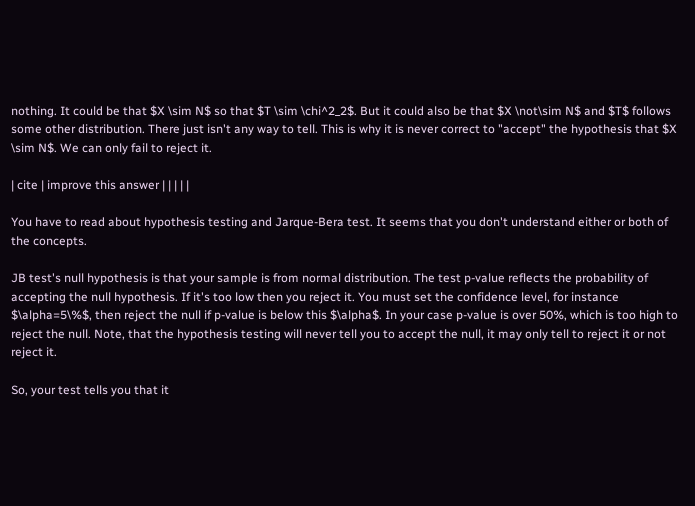nothing. It could be that $X \sim N$ so that $T \sim \chi^2_2$. But it could also be that $X \not\sim N$ and $T$ follows some other distribution. There just isn't any way to tell. This is why it is never correct to "accept" the hypothesis that $X \sim N$. We can only fail to reject it.

| cite | improve this answer | | | | |

You have to read about hypothesis testing and Jarque-Bera test. It seems that you don't understand either or both of the concepts.

JB test's null hypothesis is that your sample is from normal distribution. The test p-value reflects the probability of accepting the null hypothesis. If it's too low then you reject it. You must set the confidence level, for instance $\alpha=5\%$, then reject the null if p-value is below this $\alpha$. In your case p-value is over 50%, which is too high to reject the null. Note, that the hypothesis testing will never tell you to accept the null, it may only tell to reject it or not reject it.

So, your test tells you that it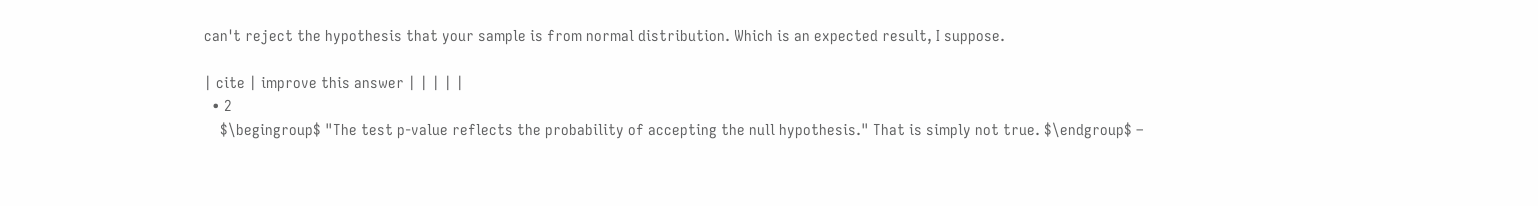can't reject the hypothesis that your sample is from normal distribution. Which is an expected result, I suppose.

| cite | improve this answer | | | | |
  • 2
    $\begingroup$ "The test p-value reflects the probability of accepting the null hypothesis." That is simply not true. $\endgroup$ –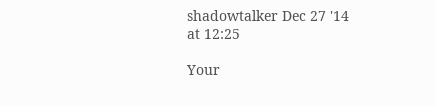shadowtalker Dec 27 '14 at 12:25

Your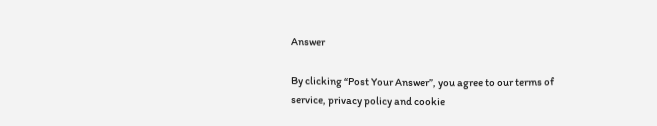Answer

By clicking “Post Your Answer”, you agree to our terms of service, privacy policy and cookie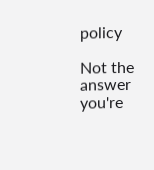policy

Not the answer you're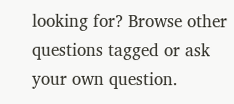looking for? Browse other questions tagged or ask your own question.